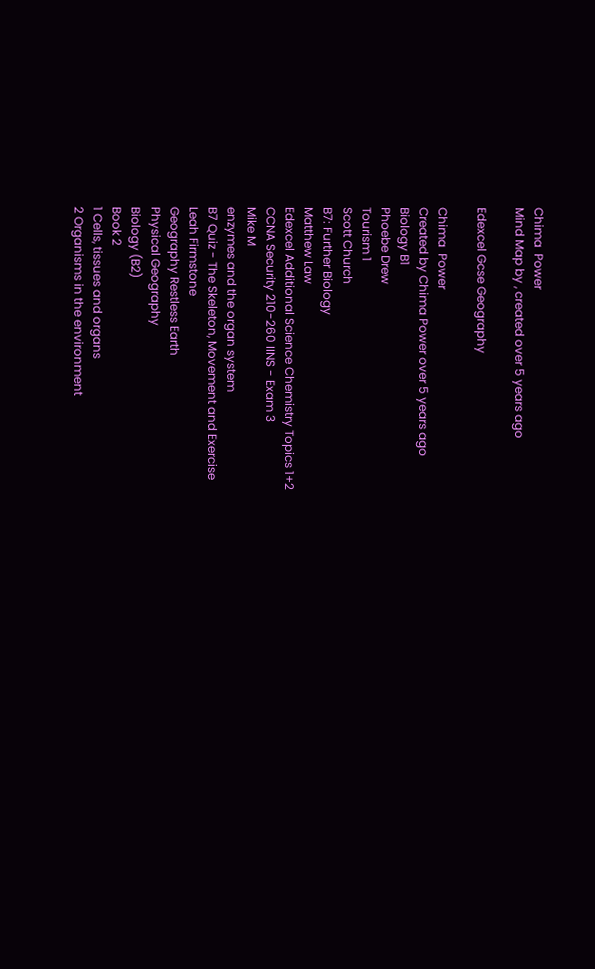Chima  Power
Mind Map by , created over 5 years ago

Edexcel Gcse Geography

Chima  Power
Created by Chima Power over 5 years ago
Biology B1
Phoebe Drew
Tourism 1
Scott Church
B7: Further Biology
Matthew Law
Edexcel Additional Science Chemistry Topics 1+2
CCNA Security 210-260 IINS - Exam 3
Mike M
enzymes and the organ system
B7 Quiz - The Skeleton, Movement and Exercise
Leah Firmstone
Geography Restless Earth
Physical Geography
Biology (B2)
Book 2
1 Cells, tissues and organs
2 Organisms in the environment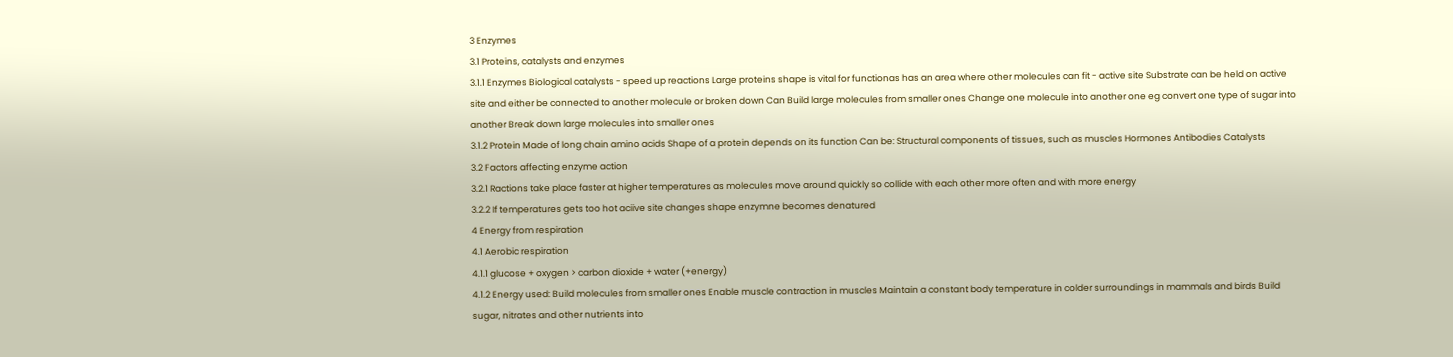3 Enzymes
3.1 Proteins, catalysts and enzymes
3.1.1 Enzymes Biological catalysts - speed up reactions Large proteins shape is vital for functionas has an area where other molecules can fit - active site Substrate can be held on active site and either be connected to another molecule or broken down Can Build large molecules from smaller ones Change one molecule into another one eg convert one type of sugar into another Break down large molecules into smaller ones
3.1.2 Protein Made of long chain amino acids Shape of a protein depends on its function Can be: Structural components of tissues, such as muscles Hormones Antibodies Catalysts
3.2 Factors affecting enzyme action
3.2.1 Ractions take place faster at higher temperatures as molecules move around quickly so collide with each other more often and with more energy
3.2.2 If temperatures gets too hot aciive site changes shape enzymne becomes denatured
4 Energy from respiration
4.1 Aerobic respiration
4.1.1 glucose + oxygen > carbon dioxide + water (+energy)
4.1.2 Energy used: Build molecules from smaller ones Enable muscle contraction in muscles Maintain a constant body temperature in colder surroundings in mammals and birds Build sugar, nitrates and other nutrients into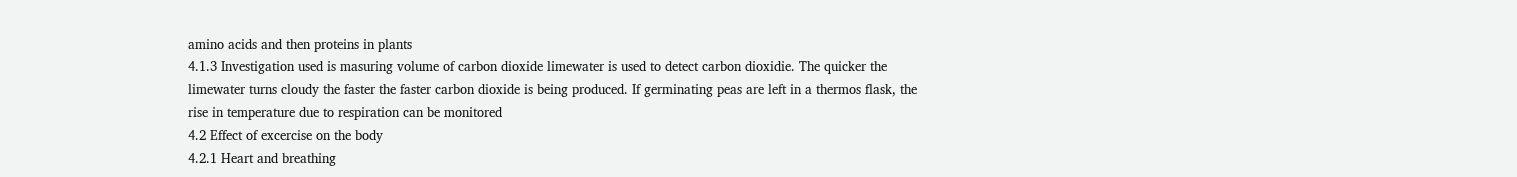amino acids and then proteins in plants
4.1.3 Investigation used is masuring volume of carbon dioxide limewater is used to detect carbon dioxidie. The quicker the limewater turns cloudy the faster the faster carbon dioxide is being produced. If germinating peas are left in a thermos flask, the rise in temperature due to respiration can be monitored
4.2 Effect of excercise on the body
4.2.1 Heart and breathing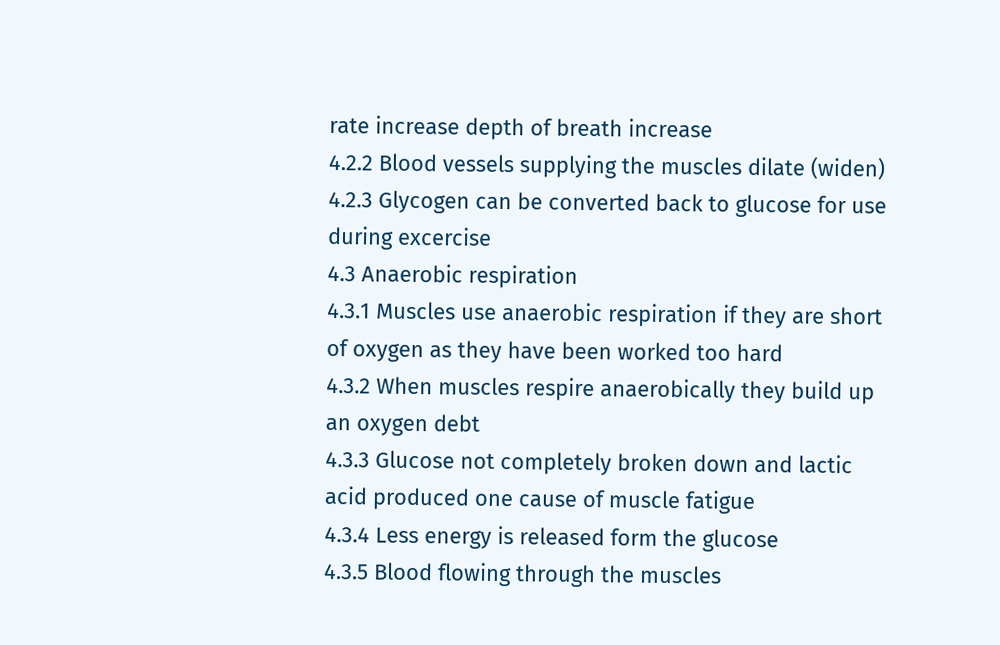rate increase depth of breath increase
4.2.2 Blood vessels supplying the muscles dilate (widen)
4.2.3 Glycogen can be converted back to glucose for use during excercise
4.3 Anaerobic respiration
4.3.1 Muscles use anaerobic respiration if they are short of oxygen as they have been worked too hard
4.3.2 When muscles respire anaerobically they build up an oxygen debt
4.3.3 Glucose not completely broken down and lactic acid produced one cause of muscle fatigue
4.3.4 Less energy is released form the glucose
4.3.5 Blood flowing through the muscles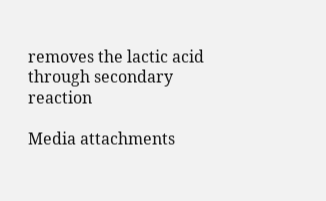removes the lactic acid through secondary reaction

Media attachments